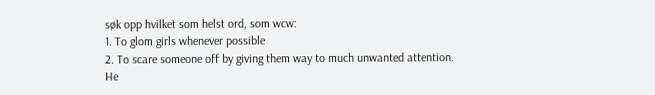søk opp hvilket som helst ord, som wcw:
1. To glom girls whenever possible
2. To scare someone off by giving them way to much unwanted attention.
He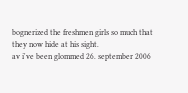bognerized the freshmen girls so much that they now hide at his sight.
av i've been glommed 26. september 2006